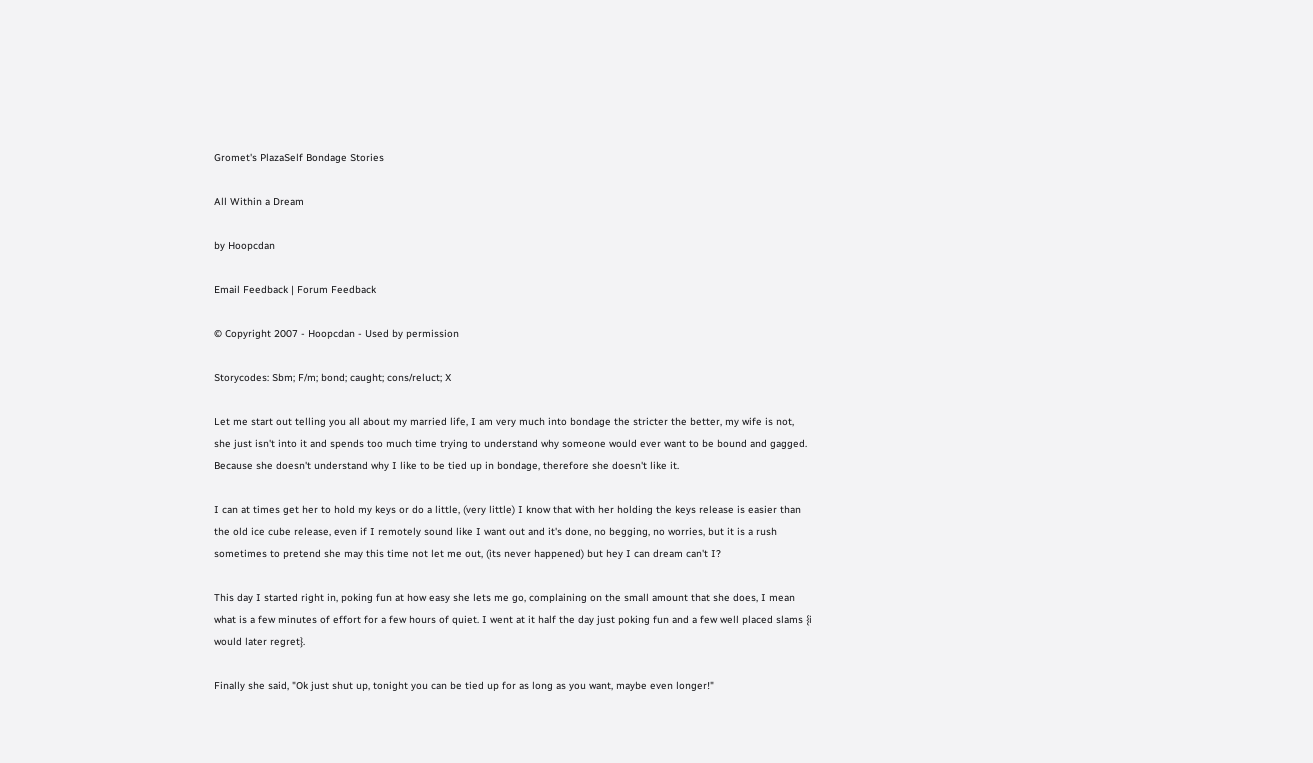Gromet's PlazaSelf Bondage Stories

All Within a Dream

by Hoopcdan

Email Feedback | Forum Feedback

© Copyright 2007 - Hoopcdan - Used by permission

Storycodes: Sbm; F/m; bond; caught; cons/reluct; X

Let me start out telling you all about my married life, I am very much into bondage the stricter the better, my wife is not, she just isn't into it and spends too much time trying to understand why someone would ever want to be bound and gagged. Because she doesn't understand why I like to be tied up in bondage, therefore she doesn't like it.

I can at times get her to hold my keys or do a little, (very little) I know that with her holding the keys release is easier than the old ice cube release, even if I remotely sound like I want out and it's done, no begging, no worries, but it is a rush sometimes to pretend she may this time not let me out, (its never happened) but hey I can dream can't I?

This day I started right in, poking fun at how easy she lets me go, complaining on the small amount that she does, I mean what is a few minutes of effort for a few hours of quiet. I went at it half the day just poking fun and a few well placed slams {i would later regret}.

Finally she said, "Ok just shut up, tonight you can be tied up for as long as you want, maybe even longer!"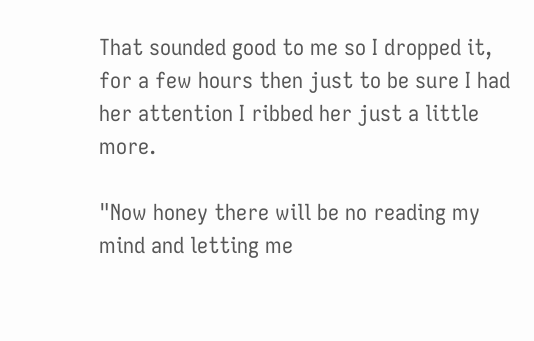That sounded good to me so I dropped it, for a few hours then just to be sure I had her attention I ribbed her just a little more.

"Now honey there will be no reading my mind and letting me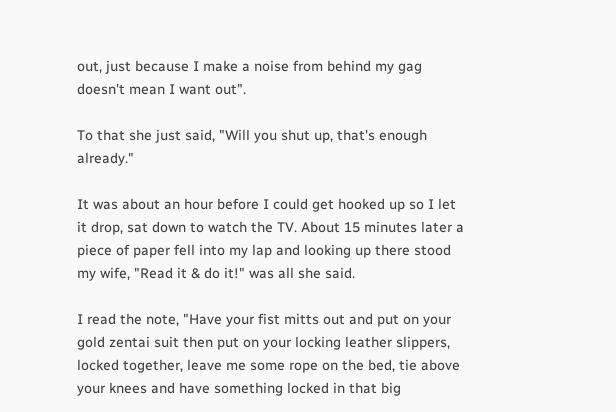out, just because I make a noise from behind my gag doesn't mean I want out".

To that she just said, "Will you shut up, that's enough already."

It was about an hour before I could get hooked up so I let it drop, sat down to watch the TV. About 15 minutes later a piece of paper fell into my lap and looking up there stood my wife, "Read it & do it!" was all she said.

I read the note, "Have your fist mitts out and put on your gold zentai suit then put on your locking leather slippers, locked together, leave me some rope on the bed, tie above your knees and have something locked in that big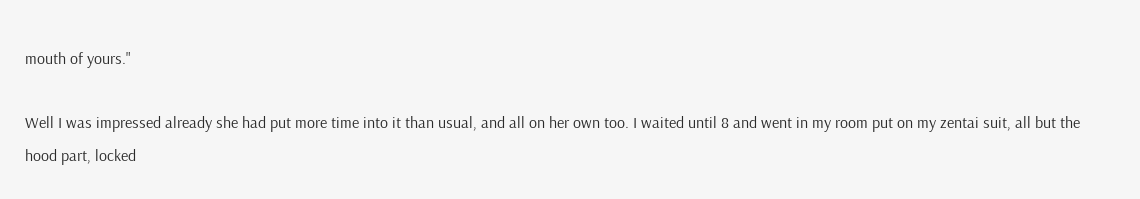mouth of yours."

Well I was impressed already she had put more time into it than usual, and all on her own too. I waited until 8 and went in my room put on my zentai suit, all but the hood part, locked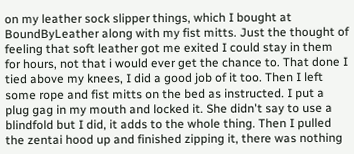on my leather sock slipper things, which I bought at BoundByLeather along with my fist mitts. Just the thought of feeling that soft leather got me exited I could stay in them for hours, not that i would ever get the chance to. That done I tied above my knees, I did a good job of it too. Then I left some rope and fist mitts on the bed as instructed. I put a plug gag in my mouth and locked it. She didn't say to use a blindfold but I did, it adds to the whole thing. Then I pulled the zentai hood up and finished zipping it, there was nothing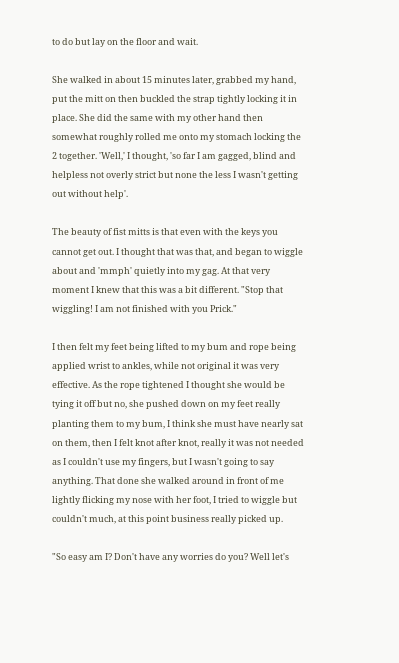to do but lay on the floor and wait.

She walked in about 15 minutes later, grabbed my hand, put the mitt on then buckled the strap tightly locking it in place. She did the same with my other hand then somewhat roughly rolled me onto my stomach locking the 2 together. 'Well,' I thought, 'so far I am gagged, blind and helpless not overly strict but none the less I wasn't getting out without help'.

The beauty of fist mitts is that even with the keys you cannot get out. I thought that was that, and began to wiggle about and 'mmph' quietly into my gag. At that very moment I knew that this was a bit different. "Stop that wiggling! I am not finished with you Prick."

I then felt my feet being lifted to my bum and rope being applied wrist to ankles, while not original it was very effective. As the rope tightened I thought she would be tying it off but no, she pushed down on my feet really planting them to my bum, I think she must have nearly sat on them, then I felt knot after knot, really it was not needed as I couldn't use my fingers, but I wasn't going to say anything. That done she walked around in front of me lightly flicking my nose with her foot, I tried to wiggle but couldn't much, at this point business really picked up.

"So easy am I? Don't have any worries do you? Well let's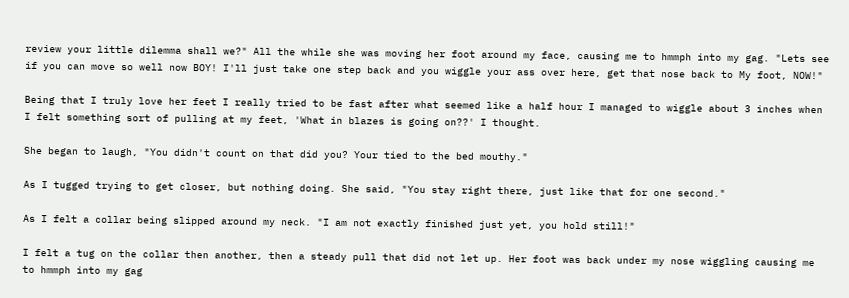review your little dilemma shall we?" All the while she was moving her foot around my face, causing me to hmmph into my gag. "Lets see if you can move so well now BOY! I'll just take one step back and you wiggle your ass over here, get that nose back to My foot, NOW!"

Being that I truly love her feet I really tried to be fast after what seemed like a half hour I managed to wiggle about 3 inches when I felt something sort of pulling at my feet, 'What in blazes is going on??' I thought.

She began to laugh, "You didn't count on that did you? Your tied to the bed mouthy."

As I tugged trying to get closer, but nothing doing. She said, "You stay right there, just like that for one second."

As I felt a collar being slipped around my neck. "I am not exactly finished just yet, you hold still!"

I felt a tug on the collar then another, then a steady pull that did not let up. Her foot was back under my nose wiggling causing me to hmmph into my gag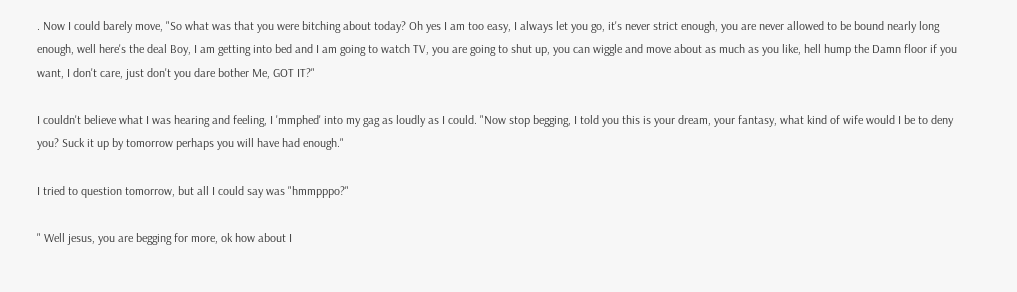. Now I could barely move, "So what was that you were bitching about today? Oh yes I am too easy, I always let you go, it's never strict enough, you are never allowed to be bound nearly long enough, well here's the deal Boy, I am getting into bed and I am going to watch TV, you are going to shut up, you can wiggle and move about as much as you like, hell hump the Damn floor if you want, I don't care, just don't you dare bother Me, GOT IT?"

I couldn't believe what I was hearing and feeling, I 'mmphed' into my gag as loudly as I could. "Now stop begging, I told you this is your dream, your fantasy, what kind of wife would I be to deny you? Suck it up by tomorrow perhaps you will have had enough."

I tried to question tomorrow, but all I could say was "hmmpppo?"

" Well jesus, you are begging for more, ok how about I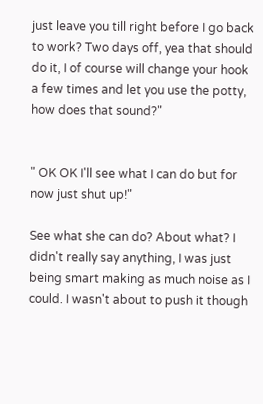just leave you till right before I go back to work? Two days off, yea that should do it, I of course will change your hook a few times and let you use the potty, how does that sound?"


" OK OK I'll see what I can do but for now just shut up!"

See what she can do? About what? I didn't really say anything, I was just being smart making as much noise as I could. I wasn't about to push it though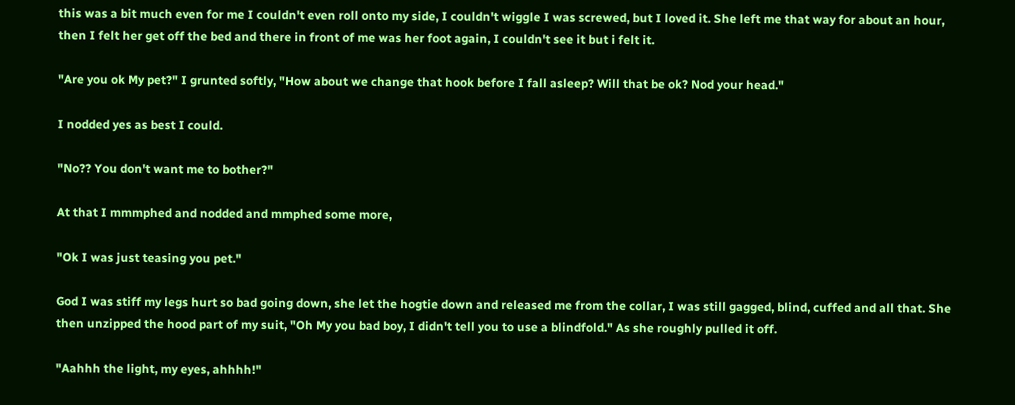this was a bit much even for me I couldn't even roll onto my side, I couldn't wiggle I was screwed, but I loved it. She left me that way for about an hour, then I felt her get off the bed and there in front of me was her foot again, I couldn't see it but i felt it.

"Are you ok My pet?" I grunted softly, "How about we change that hook before I fall asleep? Will that be ok? Nod your head."

I nodded yes as best I could.

"No?? You don't want me to bother?"

At that I mmmphed and nodded and mmphed some more,

"Ok I was just teasing you pet."

God I was stiff my legs hurt so bad going down, she let the hogtie down and released me from the collar, I was still gagged, blind, cuffed and all that. She then unzipped the hood part of my suit, "Oh My you bad boy, I didn't tell you to use a blindfold." As she roughly pulled it off.

"Aahhh the light, my eyes, ahhhh!"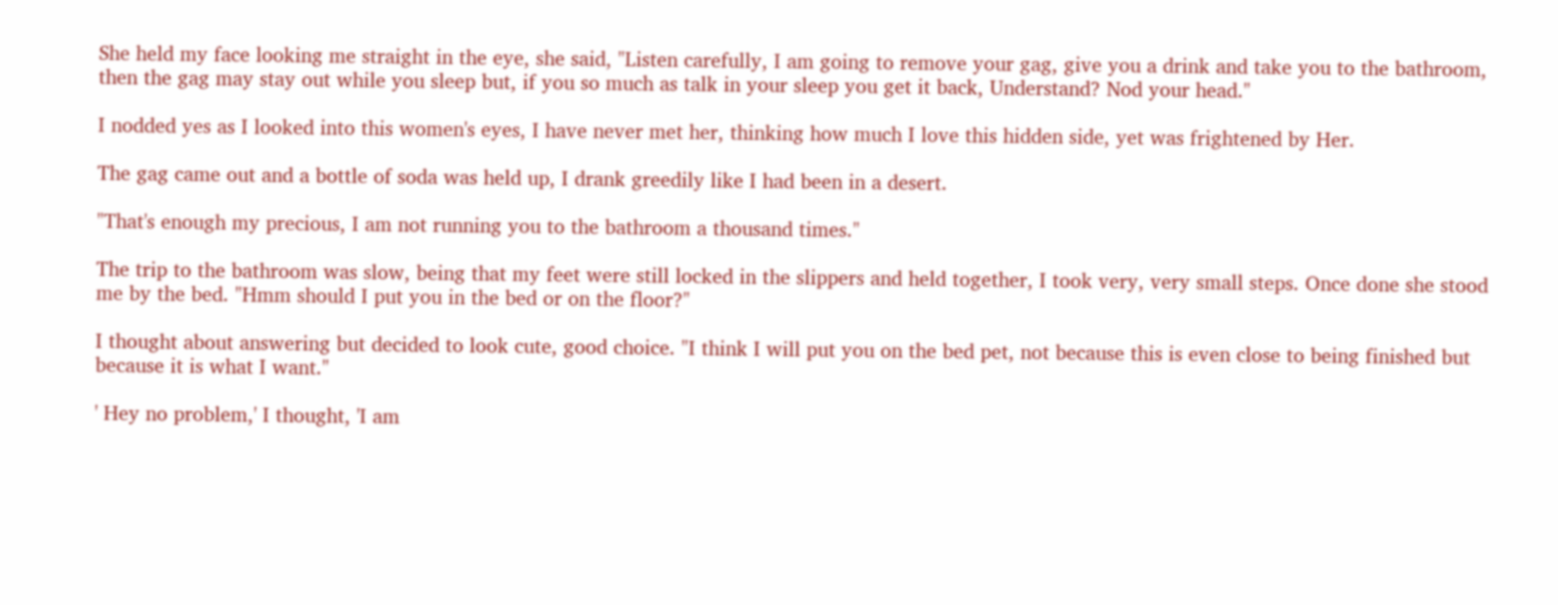She held my face looking me straight in the eye, she said, "Listen carefully, I am going to remove your gag, give you a drink and take you to the bathroom, then the gag may stay out while you sleep but, if you so much as talk in your sleep you get it back, Understand? Nod your head."

I nodded yes as I looked into this women's eyes, I have never met her, thinking how much I love this hidden side, yet was frightened by Her.

The gag came out and a bottle of soda was held up, I drank greedily like I had been in a desert.

"That's enough my precious, I am not running you to the bathroom a thousand times."

The trip to the bathroom was slow, being that my feet were still locked in the slippers and held together, I took very, very small steps. Once done she stood me by the bed. "Hmm should I put you in the bed or on the floor?"

I thought about answering but decided to look cute, good choice. "I think I will put you on the bed pet, not because this is even close to being finished but because it is what I want."

' Hey no problem,' I thought, 'I am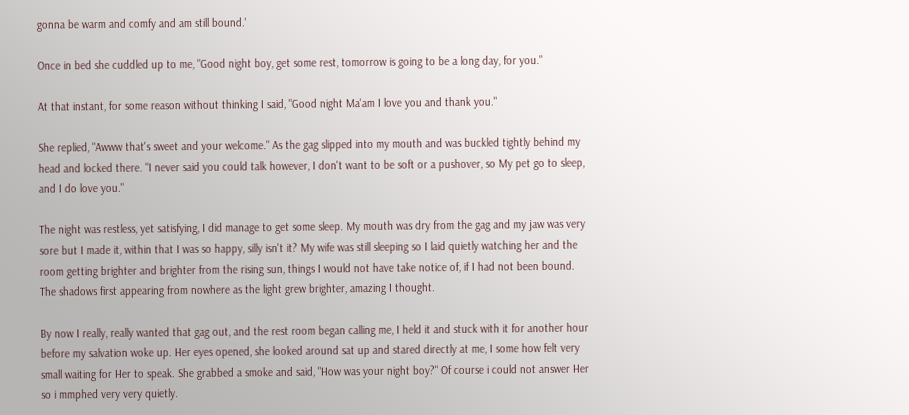gonna be warm and comfy and am still bound.'

Once in bed she cuddled up to me, "Good night boy, get some rest, tomorrow is going to be a long day, for you."

At that instant, for some reason without thinking I said, "Good night Ma'am I love you and thank you."

She replied, "Awww that's sweet and your welcome." As the gag slipped into my mouth and was buckled tightly behind my head and locked there. "I never said you could talk however, I don't want to be soft or a pushover, so My pet go to sleep, and I do love you."

The night was restless, yet satisfying, I did manage to get some sleep. My mouth was dry from the gag and my jaw was very sore but I made it, within that I was so happy, silly isn't it? My wife was still sleeping so I laid quietly watching her and the room getting brighter and brighter from the rising sun, things I would not have take notice of, if I had not been bound. The shadows first appearing from nowhere as the light grew brighter, amazing I thought.

By now I really, really wanted that gag out, and the rest room began calling me, I held it and stuck with it for another hour before my salvation woke up. Her eyes opened, she looked around sat up and stared directly at me, I some how felt very small waiting for Her to speak. She grabbed a smoke and said, "How was your night boy?" Of course i could not answer Her so i mmphed very very quietly.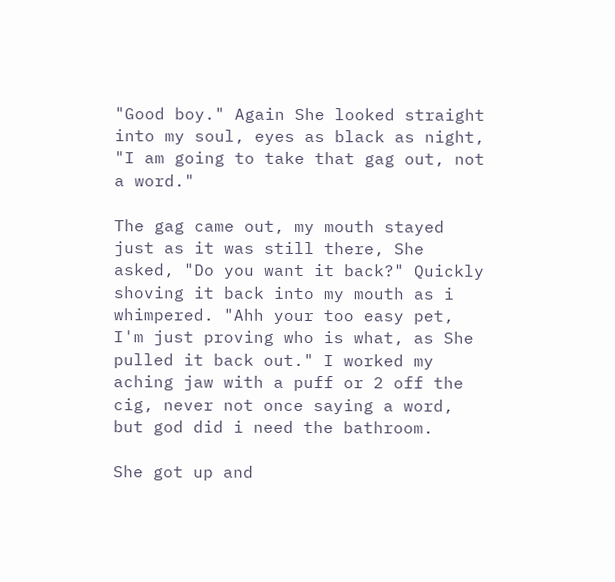"Good boy." Again She looked straight into my soul, eyes as black as night, "I am going to take that gag out, not a word."

The gag came out, my mouth stayed just as it was still there, She asked, "Do you want it back?" Quickly shoving it back into my mouth as i whimpered. "Ahh your too easy pet, I'm just proving who is what, as She pulled it back out." I worked my aching jaw with a puff or 2 off the cig, never not once saying a word, but god did i need the bathroom.

She got up and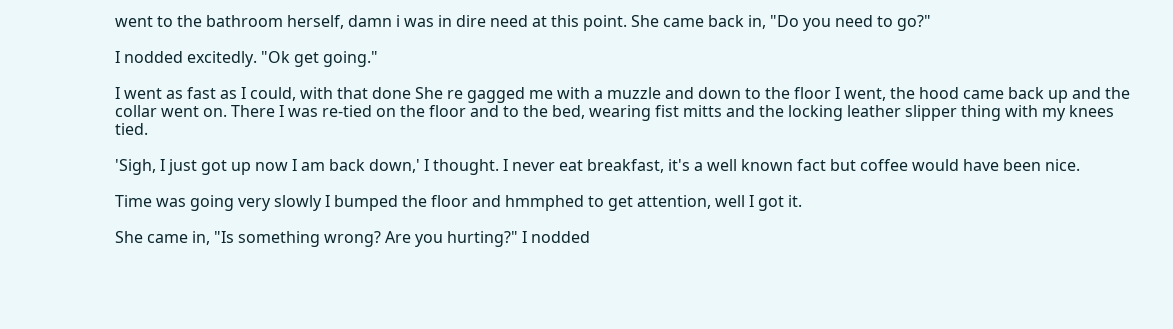went to the bathroom herself, damn i was in dire need at this point. She came back in, "Do you need to go?"

I nodded excitedly. "Ok get going."

I went as fast as I could, with that done She re gagged me with a muzzle and down to the floor I went, the hood came back up and the collar went on. There I was re-tied on the floor and to the bed, wearing fist mitts and the locking leather slipper thing with my knees tied.

'Sigh, I just got up now I am back down,' I thought. I never eat breakfast, it's a well known fact but coffee would have been nice.

Time was going very slowly I bumped the floor and hmmphed to get attention, well I got it.

She came in, "Is something wrong? Are you hurting?" I nodded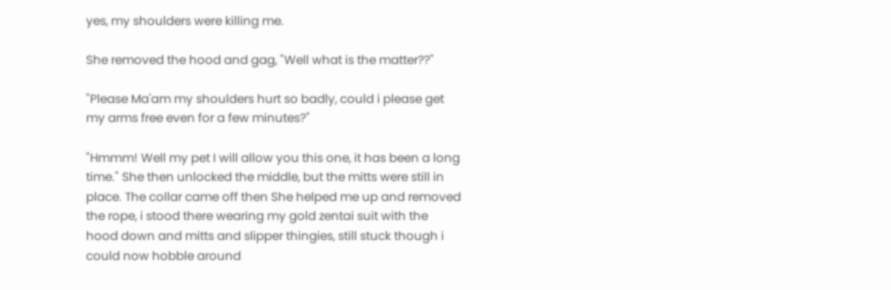yes, my shoulders were killing me.

She removed the hood and gag, "Well what is the matter??"

"Please Ma'am my shoulders hurt so badly, could i please get my arms free even for a few minutes?"

"Hmmm! Well my pet I will allow you this one, it has been a long time." She then unlocked the middle, but the mitts were still in place. The collar came off then She helped me up and removed the rope, i stood there wearing my gold zentai suit with the hood down and mitts and slipper thingies, still stuck though i could now hobble around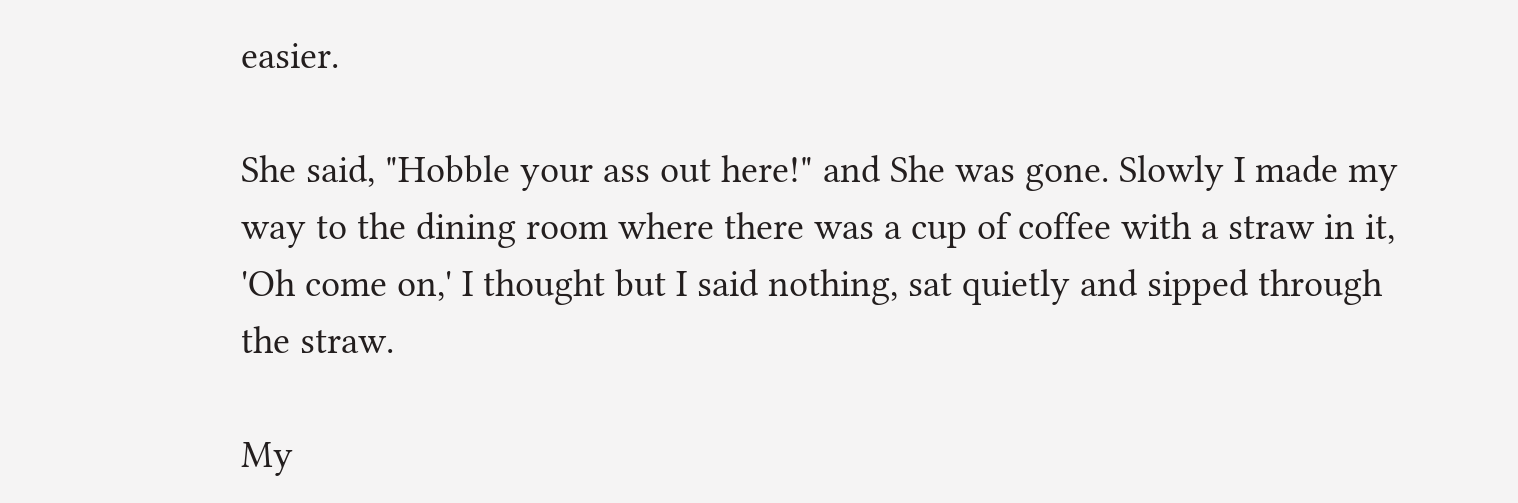easier.

She said, "Hobble your ass out here!" and She was gone. Slowly I made my way to the dining room where there was a cup of coffee with a straw in it, 'Oh come on,' I thought but I said nothing, sat quietly and sipped through the straw.

My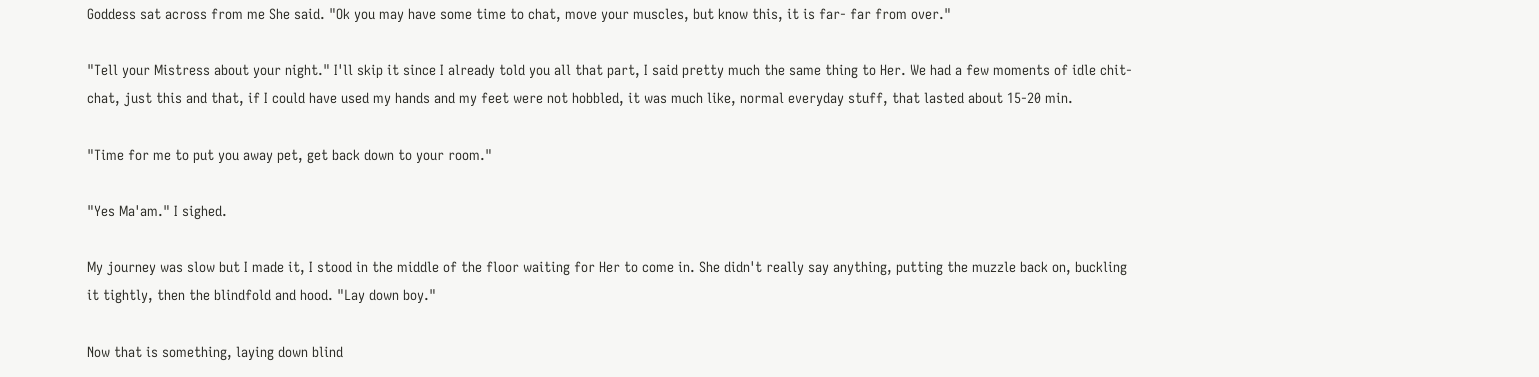Goddess sat across from me She said. "Ok you may have some time to chat, move your muscles, but know this, it is far- far from over."

"Tell your Mistress about your night." I'll skip it since I already told you all that part, I said pretty much the same thing to Her. We had a few moments of idle chit-chat, just this and that, if I could have used my hands and my feet were not hobbled, it was much like, normal everyday stuff, that lasted about 15-20 min.

"Time for me to put you away pet, get back down to your room."

"Yes Ma'am." I sighed.

My journey was slow but I made it, I stood in the middle of the floor waiting for Her to come in. She didn't really say anything, putting the muzzle back on, buckling it tightly, then the blindfold and hood. "Lay down boy."

Now that is something, laying down blind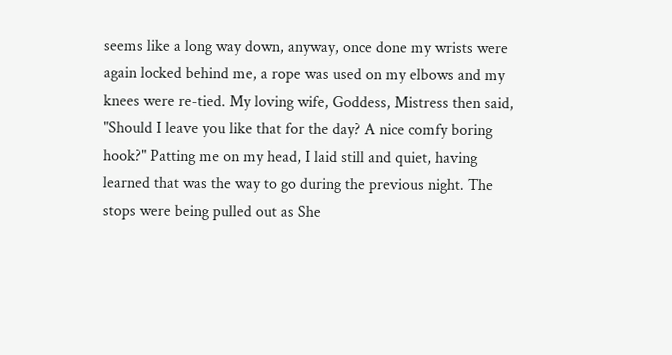seems like a long way down, anyway, once done my wrists were again locked behind me, a rope was used on my elbows and my knees were re-tied. My loving wife, Goddess, Mistress then said, "Should I leave you like that for the day? A nice comfy boring hook?" Patting me on my head, I laid still and quiet, having learned that was the way to go during the previous night. The stops were being pulled out as She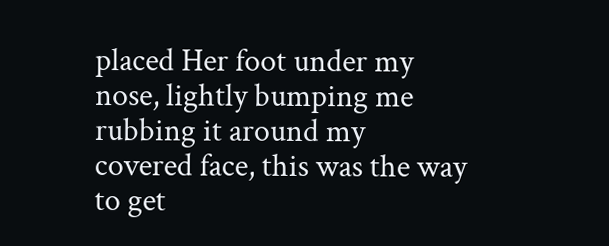placed Her foot under my nose, lightly bumping me rubbing it around my covered face, this was the way to get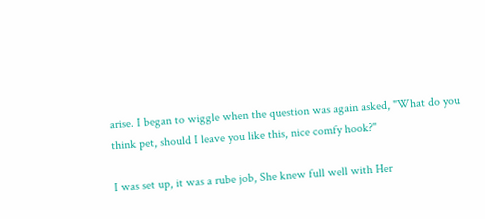arise. I began to wiggle when the question was again asked, "What do you think pet, should I leave you like this, nice comfy hook?"

I was set up, it was a rube job, She knew full well with Her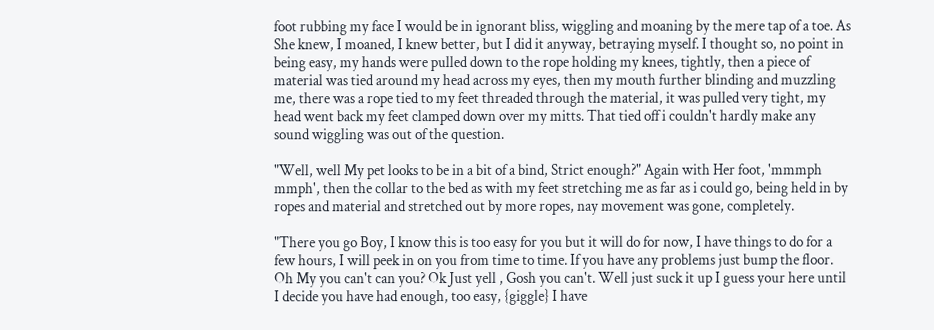foot rubbing my face I would be in ignorant bliss, wiggling and moaning by the mere tap of a toe. As She knew, I moaned, I knew better, but I did it anyway, betraying myself. I thought so, no point in being easy, my hands were pulled down to the rope holding my knees, tightly, then a piece of material was tied around my head across my eyes, then my mouth further blinding and muzzling me, there was a rope tied to my feet threaded through the material, it was pulled very tight, my head went back my feet clamped down over my mitts. That tied off i couldn't hardly make any sound wiggling was out of the question.

"Well, well My pet looks to be in a bit of a bind, Strict enough?" Again with Her foot, 'mmmph mmph', then the collar to the bed as with my feet stretching me as far as i could go, being held in by ropes and material and stretched out by more ropes, nay movement was gone, completely.

"There you go Boy, I know this is too easy for you but it will do for now, I have things to do for a few hours, I will peek in on you from time to time. If you have any problems just bump the floor. Oh My you can't can you? Ok Just yell , Gosh you can't. Well just suck it up I guess your here until I decide you have had enough, too easy, {giggle} I have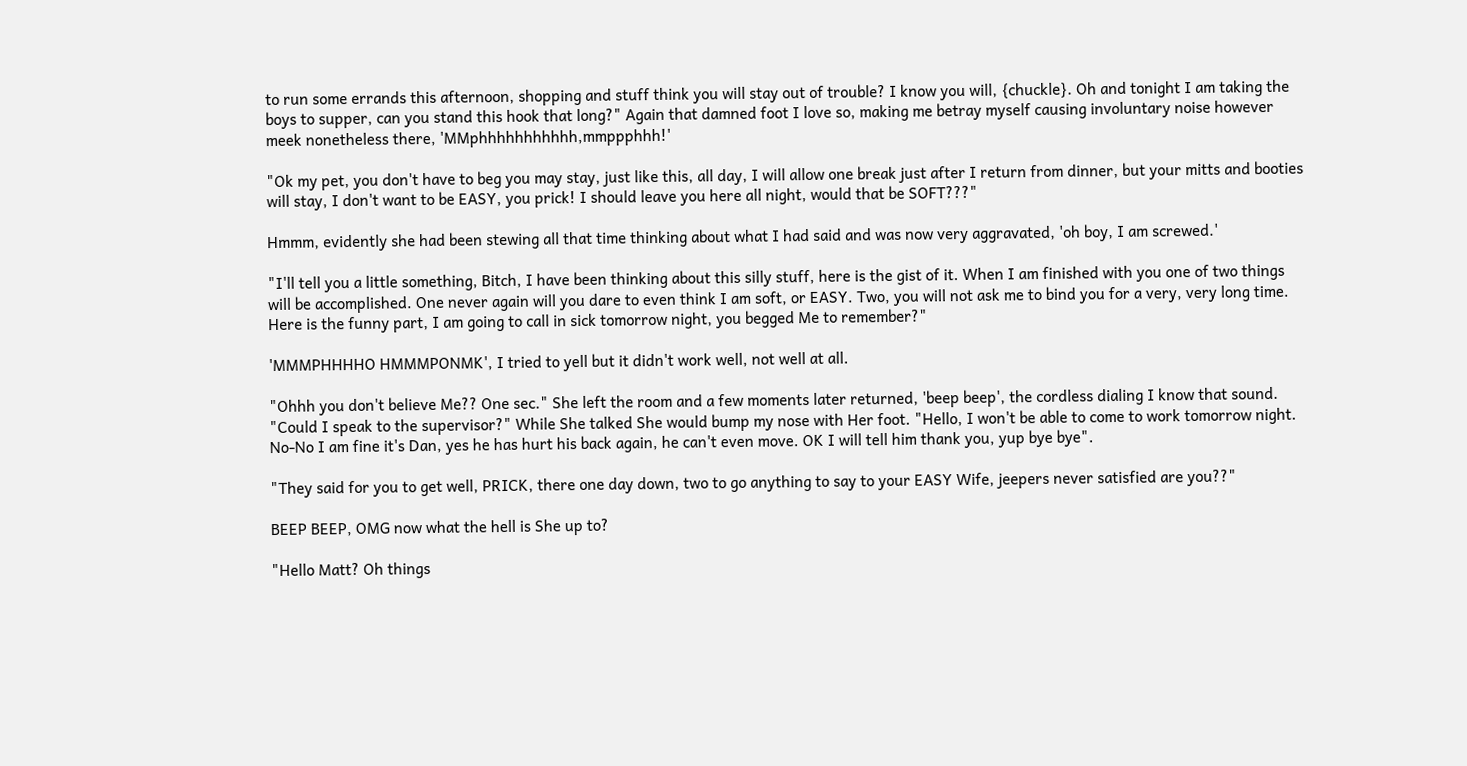to run some errands this afternoon, shopping and stuff think you will stay out of trouble? I know you will, {chuckle}. Oh and tonight I am taking the boys to supper, can you stand this hook that long?" Again that damned foot I love so, making me betray myself causing involuntary noise however meek nonetheless there, 'MMphhhhhhhhhhh,mmppphhh!'

"Ok my pet, you don't have to beg you may stay, just like this, all day, I will allow one break just after I return from dinner, but your mitts and booties will stay, I don't want to be EASY, you prick! I should leave you here all night, would that be SOFT???"

Hmmm, evidently she had been stewing all that time thinking about what I had said and was now very aggravated, 'oh boy, I am screwed.'

"I'll tell you a little something, Bitch, I have been thinking about this silly stuff, here is the gist of it. When I am finished with you one of two things will be accomplished. One never again will you dare to even think I am soft, or EASY. Two, you will not ask me to bind you for a very, very long time. Here is the funny part, I am going to call in sick tomorrow night, you begged Me to remember?"

'MMMPHHHHO HMMMPONMK', I tried to yell but it didn't work well, not well at all.

"Ohhh you don't believe Me?? One sec." She left the room and a few moments later returned, 'beep beep', the cordless dialing I know that sound. "Could I speak to the supervisor?" While She talked She would bump my nose with Her foot. "Hello, I won't be able to come to work tomorrow night. No-No I am fine it's Dan, yes he has hurt his back again, he can't even move. OK I will tell him thank you, yup bye bye".

"They said for you to get well, PRICK, there one day down, two to go anything to say to your EASY Wife, jeepers never satisfied are you??"

BEEP BEEP, OMG now what the hell is She up to?

"Hello Matt? Oh things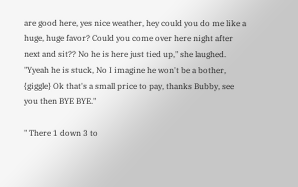are good here, yes nice weather, hey could you do me like a huge, huge favor? Could you come over here night after next and sit?? No he is here just tied up," she laughed. "Yyeah he is stuck, No I imagine he won't be a bother, {giggle} Ok that's a small price to pay, thanks Bubby, see you then BYE BYE."

" There 1 down 3 to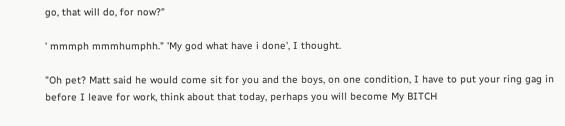go, that will do, for now?"

' mmmph mmmhumphh." 'My god what have i done', I thought.

"Oh pet? Matt said he would come sit for you and the boys, on one condition, I have to put your ring gag in before I leave for work, think about that today, perhaps you will become My BITCH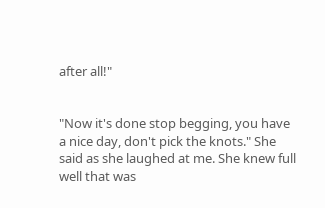after all!"


"Now it's done stop begging, you have a nice day, don't pick the knots." She said as she laughed at me. She knew full well that was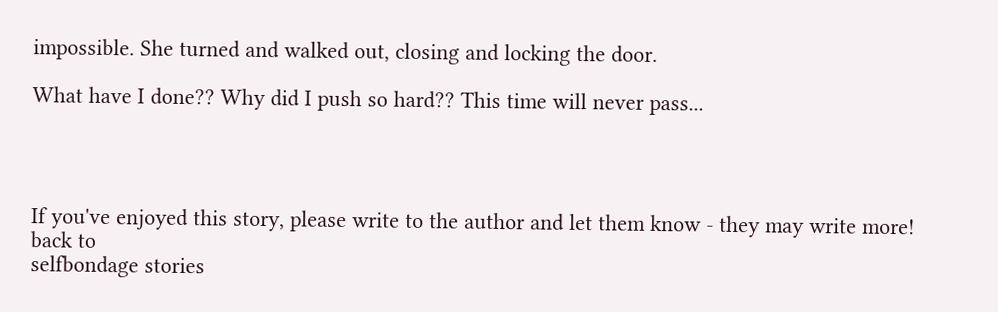impossible. She turned and walked out, closing and locking the door.

What have I done?? Why did I push so hard?? This time will never pass...




If you've enjoyed this story, please write to the author and let them know - they may write more!
back to
selfbondage stories